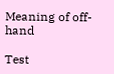Meaning of off-hand

Test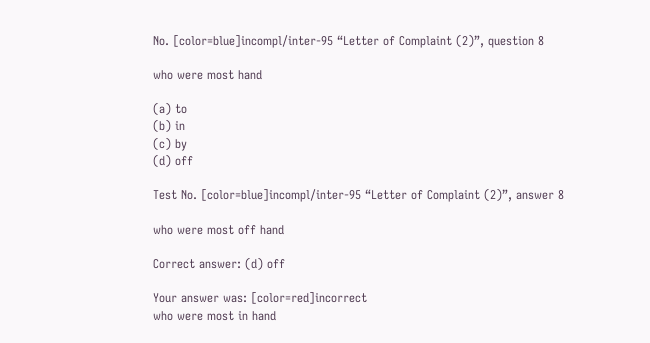No. [color=blue]incompl/inter-95 “Letter of Complaint (2)”, question 8

who were most hand

(a) to
(b) in
(c) by
(d) off

Test No. [color=blue]incompl/inter-95 “Letter of Complaint (2)”, answer 8

who were most off hand

Correct answer: (d) off

Your answer was: [color=red]incorrect
who were most in hand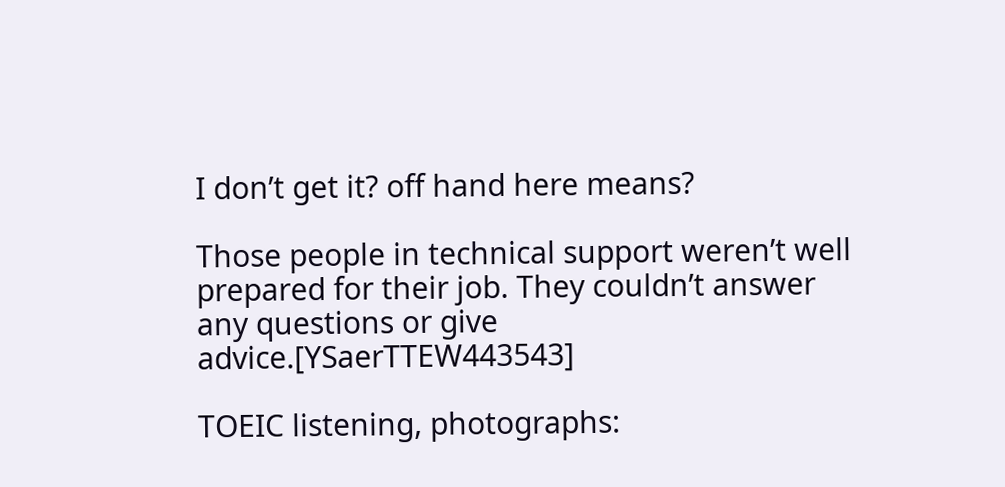I don’t get it? off hand here means?

Those people in technical support weren’t well prepared for their job. They couldn’t answer any questions or give advice.[YSaerTTEW443543]

TOEIC listening, photographs: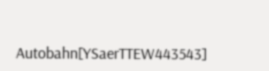Autobahn[YSaerTTEW443543]